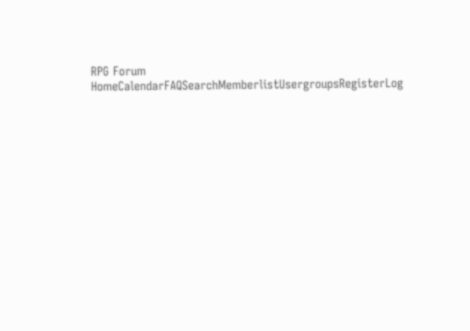RPG Forum
HomeCalendarFAQSearchMemberlistUsergroupsRegisterLog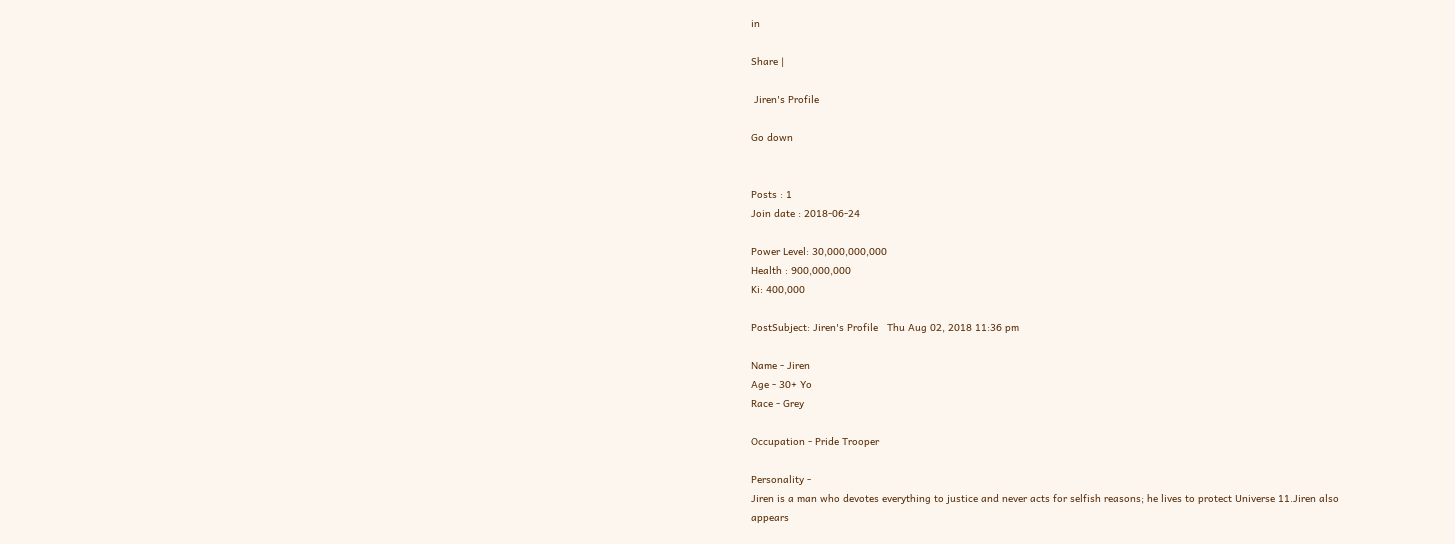in

Share |

 Jiren's Profile

Go down


Posts : 1
Join date : 2018-06-24

Power Level: 30,000,000,000
Health : 900,000,000
Ki: 400,000

PostSubject: Jiren's Profile   Thu Aug 02, 2018 11:36 pm

Name - Jiren
Age - 30+ Yo
Race - Grey

Occupation - Pride Trooper

Personality -
Jiren is a man who devotes everything to justice and never acts for selfish reasons; he lives to protect Universe 11.Jiren also appears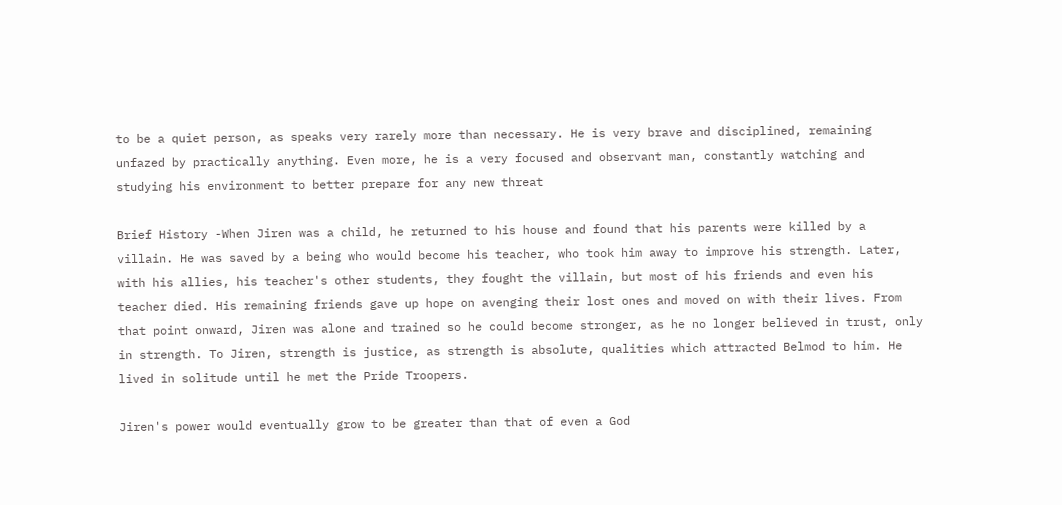to be a quiet person, as speaks very rarely more than necessary. He is very brave and disciplined, remaining unfazed by practically anything. Even more, he is a very focused and observant man, constantly watching and studying his environment to better prepare for any new threat

Brief History -When Jiren was a child, he returned to his house and found that his parents were killed by a villain. He was saved by a being who would become his teacher, who took him away to improve his strength. Later, with his allies, his teacher's other students, they fought the villain, but most of his friends and even his teacher died. His remaining friends gave up hope on avenging their lost ones and moved on with their lives. From that point onward, Jiren was alone and trained so he could become stronger, as he no longer believed in trust, only in strength. To Jiren, strength is justice, as strength is absolute, qualities which attracted Belmod to him. He lived in solitude until he met the Pride Troopers.

Jiren's power would eventually grow to be greater than that of even a God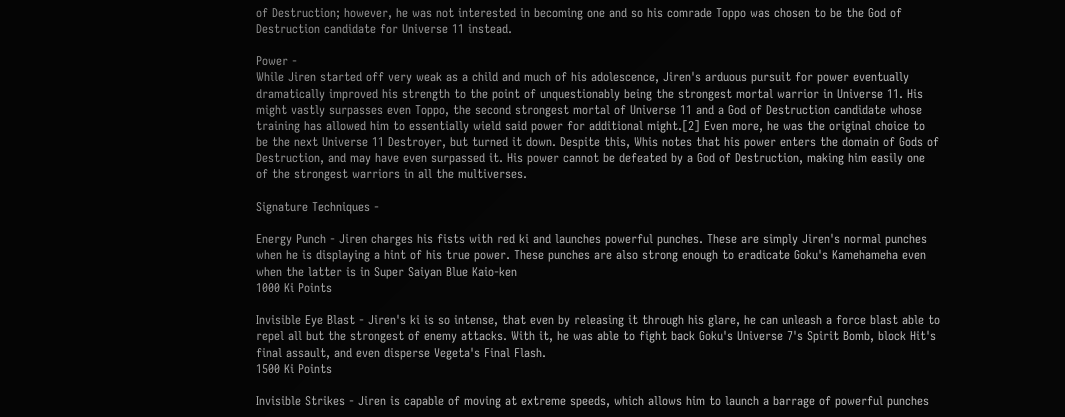of Destruction; however, he was not interested in becoming one and so his comrade Toppo was chosen to be the God of Destruction candidate for Universe 11 instead.

Power -
While Jiren started off very weak as a child and much of his adolescence, Jiren's arduous pursuit for power eventually dramatically improved his strength to the point of unquestionably being the strongest mortal warrior in Universe 11. His might vastly surpasses even Toppo, the second strongest mortal of Universe 11 and a God of Destruction candidate whose training has allowed him to essentially wield said power for additional might.[2] Even more, he was the original choice to be the next Universe 11 Destroyer, but turned it down. Despite this, Whis notes that his power enters the domain of Gods of Destruction, and may have even surpassed it. His power cannot be defeated by a God of Destruction, making him easily one of the strongest warriors in all the multiverses.

Signature Techniques -

Energy Punch - Jiren charges his fists with red ki and launches powerful punches. These are simply Jiren's normal punches when he is displaying a hint of his true power. These punches are also strong enough to eradicate Goku's Kamehameha even when the latter is in Super Saiyan Blue Kaio-ken
1000 Ki Points

Invisible Eye Blast - Jiren's ki is so intense, that even by releasing it through his glare, he can unleash a force blast able to repel all but the strongest of enemy attacks. With it, he was able to fight back Goku's Universe 7's Spirit Bomb, block Hit's final assault, and even disperse Vegeta's Final Flash.
1500 Ki Points

Invisible Strikes - Jiren is capable of moving at extreme speeds, which allows him to launch a barrage of powerful punches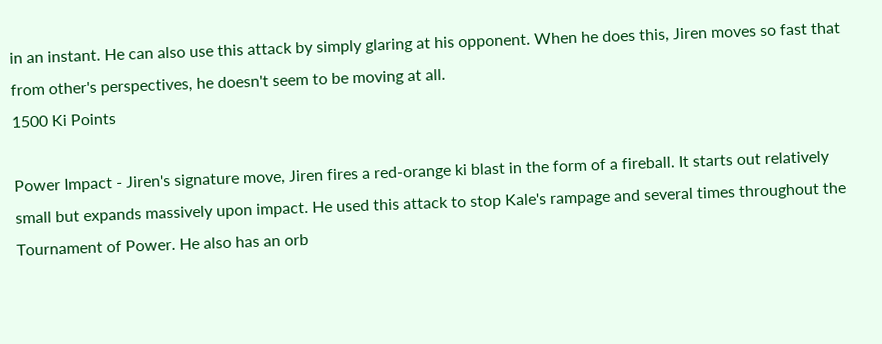in an instant. He can also use this attack by simply glaring at his opponent. When he does this, Jiren moves so fast that from other's perspectives, he doesn't seem to be moving at all.
1500 Ki Points

Power Impact - Jiren's signature move, Jiren fires a red-orange ki blast in the form of a fireball. It starts out relatively small but expands massively upon impact. He used this attack to stop Kale's rampage and several times throughout the Tournament of Power. He also has an orb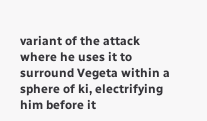variant of the attack where he uses it to surround Vegeta within a sphere of ki, electrifying him before it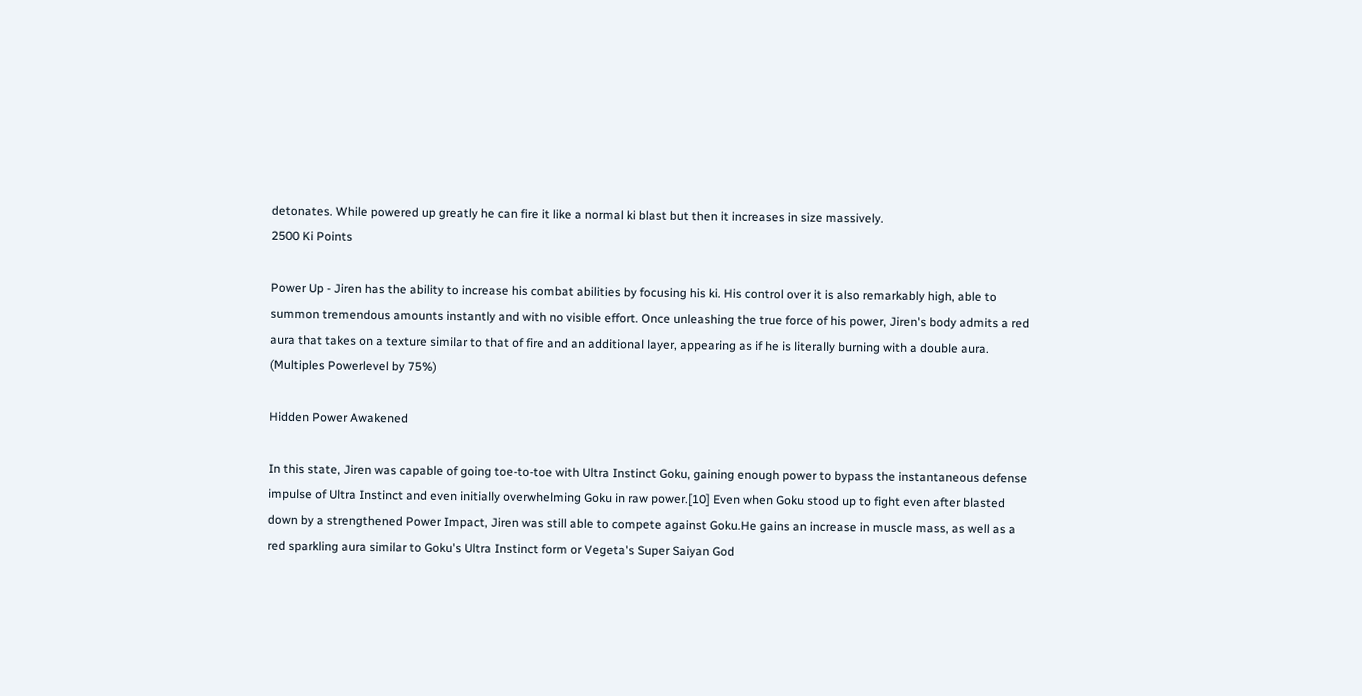detonates. While powered up greatly he can fire it like a normal ki blast but then it increases in size massively.
2500 Ki Points

Power Up - Jiren has the ability to increase his combat abilities by focusing his ki. His control over it is also remarkably high, able to summon tremendous amounts instantly and with no visible effort. Once unleashing the true force of his power, Jiren's body admits a red aura that takes on a texture similar to that of fire and an additional layer, appearing as if he is literally burning with a double aura.
(Multiples Powerlevel by 75%)

Hidden Power Awakened

In this state, Jiren was capable of going toe-to-toe with Ultra Instinct Goku, gaining enough power to bypass the instantaneous defense impulse of Ultra Instinct and even initially overwhelming Goku in raw power.[10] Even when Goku stood up to fight even after blasted down by a strengthened Power Impact, Jiren was still able to compete against Goku.He gains an increase in muscle mass, as well as a red sparkling aura similar to Goku's Ultra Instinct form or Vegeta's Super Saiyan God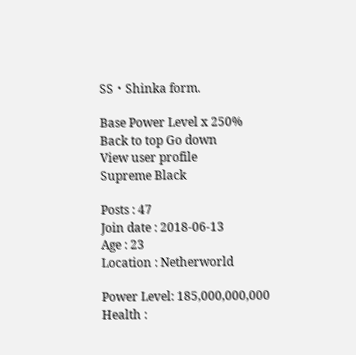SS・Shinka form.

Base Power Level x 250%
Back to top Go down
View user profile
Supreme Black

Posts : 47
Join date : 2018-06-13
Age : 23
Location : Netherworld

Power Level: 185,000,000,000
Health :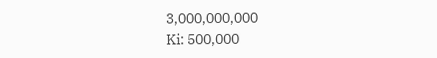3,000,000,000
Ki: 500,000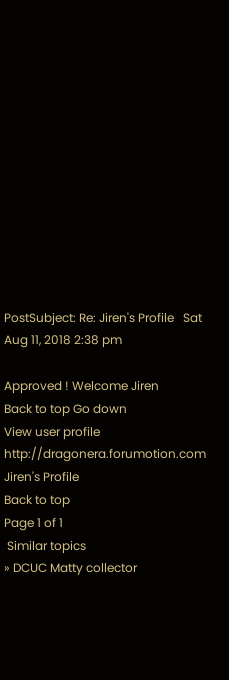PostSubject: Re: Jiren's Profile   Sat Aug 11, 2018 2:38 pm

Approved ! Welcome Jiren
Back to top Go down
View user profile http://dragonera.forumotion.com
Jiren's Profile
Back to top
Page 1 of 1
 Similar topics
» DCUC Matty collector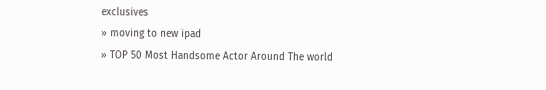exclusives
» moving to new ipad
» TOP 50 Most Handsome Actor Around The world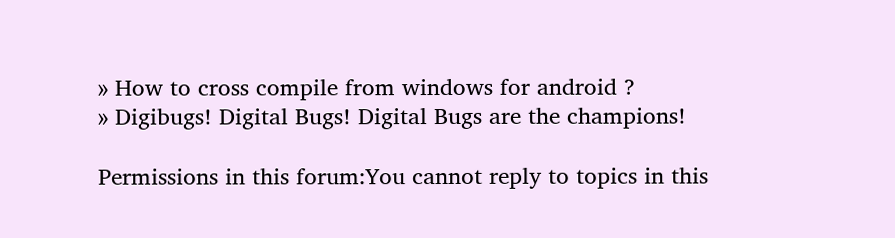» How to cross compile from windows for android ?
» Digibugs! Digital Bugs! Digital Bugs are the champions!

Permissions in this forum:You cannot reply to topics in this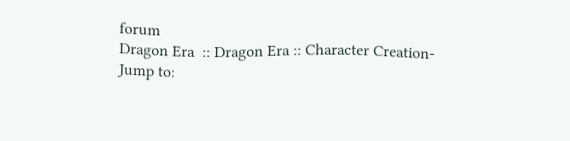forum
Dragon Era  :: Dragon Era :: Character Creation-
Jump to: